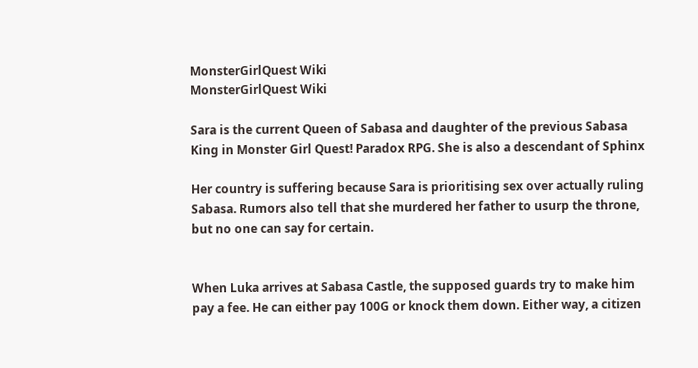MonsterGirlQuest Wiki
MonsterGirlQuest Wiki

Sara is the current Queen of Sabasa and daughter of the previous Sabasa King in Monster Girl Quest! Paradox RPG. She is also a descendant of Sphinx

Her country is suffering because Sara is prioritising sex over actually ruling Sabasa. Rumors also tell that she murdered her father to usurp the throne, but no one can say for certain.


When Luka arrives at Sabasa Castle, the supposed guards try to make him pay a fee. He can either pay 100G or knock them down. Either way, a citizen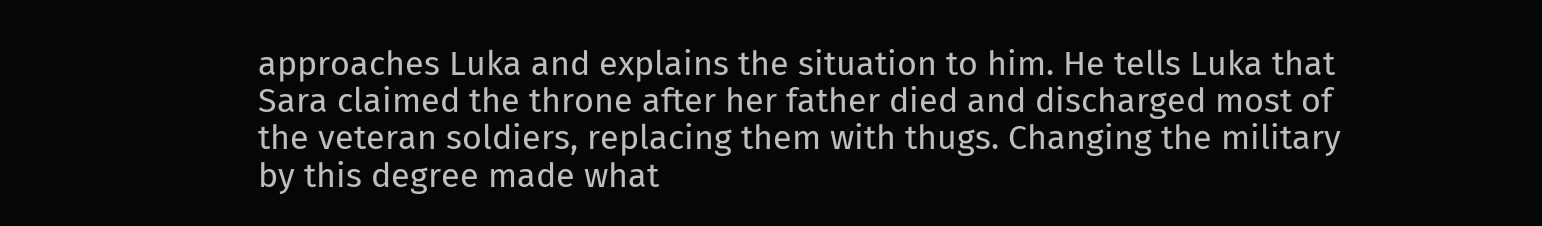approaches Luka and explains the situation to him. He tells Luka that Sara claimed the throne after her father died and discharged most of the veteran soldiers, replacing them with thugs. Changing the military by this degree made what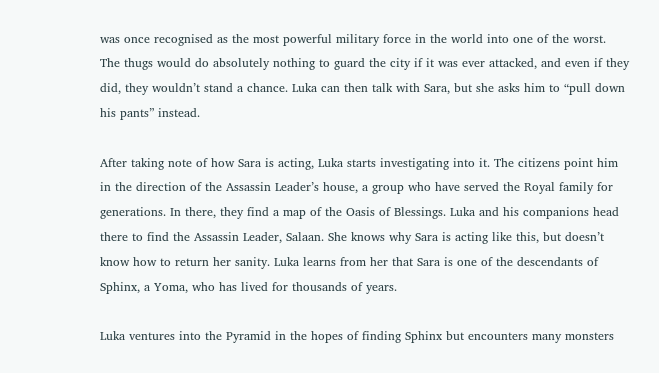was once recognised as the most powerful military force in the world into one of the worst. The thugs would do absolutely nothing to guard the city if it was ever attacked, and even if they did, they wouldn’t stand a chance. Luka can then talk with Sara, but she asks him to “pull down his pants” instead.

After taking note of how Sara is acting, Luka starts investigating into it. The citizens point him in the direction of the Assassin Leader’s house, a group who have served the Royal family for generations. In there, they find a map of the Oasis of Blessings. Luka and his companions head there to find the Assassin Leader, Salaan. She knows why Sara is acting like this, but doesn’t know how to return her sanity. Luka learns from her that Sara is one of the descendants of Sphinx, a Yoma, who has lived for thousands of years.

Luka ventures into the Pyramid in the hopes of finding Sphinx but encounters many monsters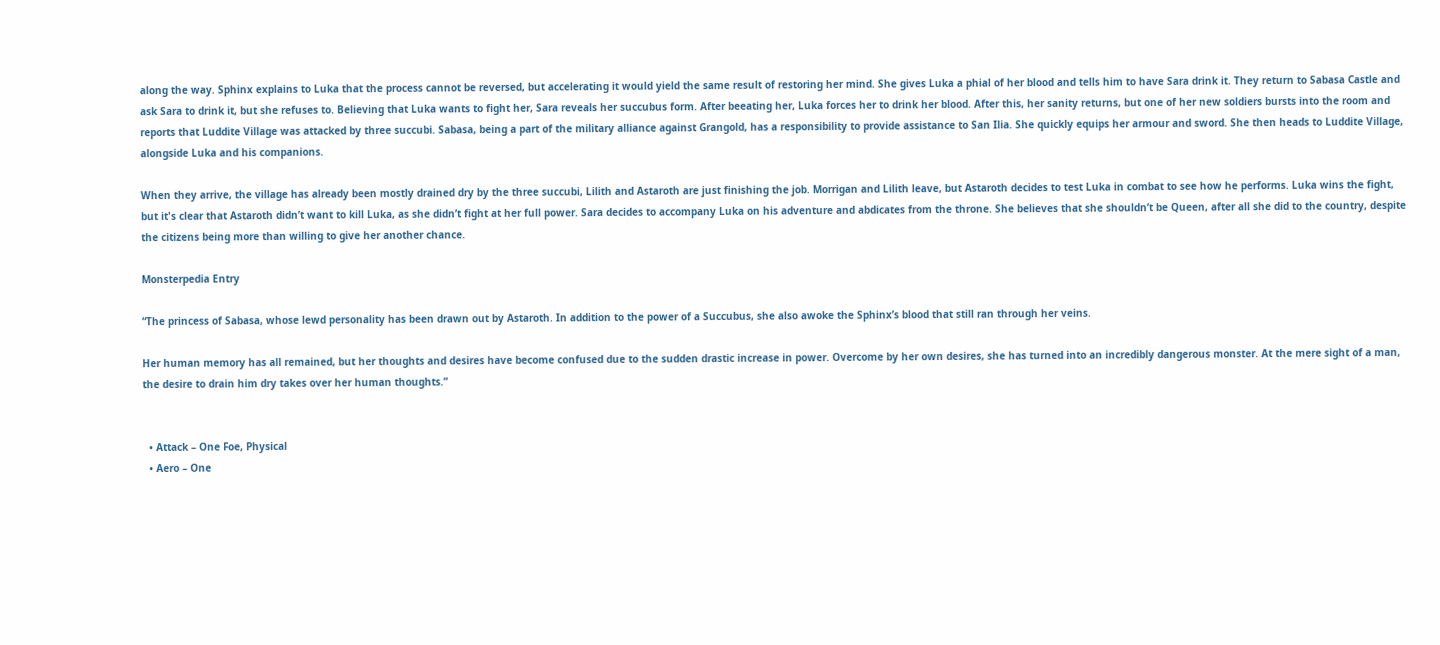along the way. Sphinx explains to Luka that the process cannot be reversed, but accelerating it would yield the same result of restoring her mind. She gives Luka a phial of her blood and tells him to have Sara drink it. They return to Sabasa Castle and ask Sara to drink it, but she refuses to. Believing that Luka wants to fight her, Sara reveals her succubus form. After beeating her, Luka forces her to drink her blood. After this, her sanity returns, but one of her new soldiers bursts into the room and reports that Luddite Village was attacked by three succubi. Sabasa, being a part of the military alliance against Grangold, has a responsibility to provide assistance to San Ilia. She quickly equips her armour and sword. She then heads to Luddite Village, alongside Luka and his companions.

When they arrive, the village has already been mostly drained dry by the three succubi, Lilith and Astaroth are just finishing the job. Morrigan and Lilith leave, but Astaroth decides to test Luka in combat to see how he performs. Luka wins the fight, but it's clear that Astaroth didn’t want to kill Luka, as she didn’t fight at her full power. Sara decides to accompany Luka on his adventure and abdicates from the throne. She believes that she shouldn’t be Queen, after all she did to the country, despite the citizens being more than willing to give her another chance.

Monsterpedia Entry

“The princess of Sabasa, whose lewd personality has been drawn out by Astaroth. In addition to the power of a Succubus, she also awoke the Sphinx’s blood that still ran through her veins.

Her human memory has all remained, but her thoughts and desires have become confused due to the sudden drastic increase in power. Overcome by her own desires, she has turned into an incredibly dangerous monster. At the mere sight of a man, the desire to drain him dry takes over her human thoughts.”


  • Attack – One Foe, Physical
  • Aero – One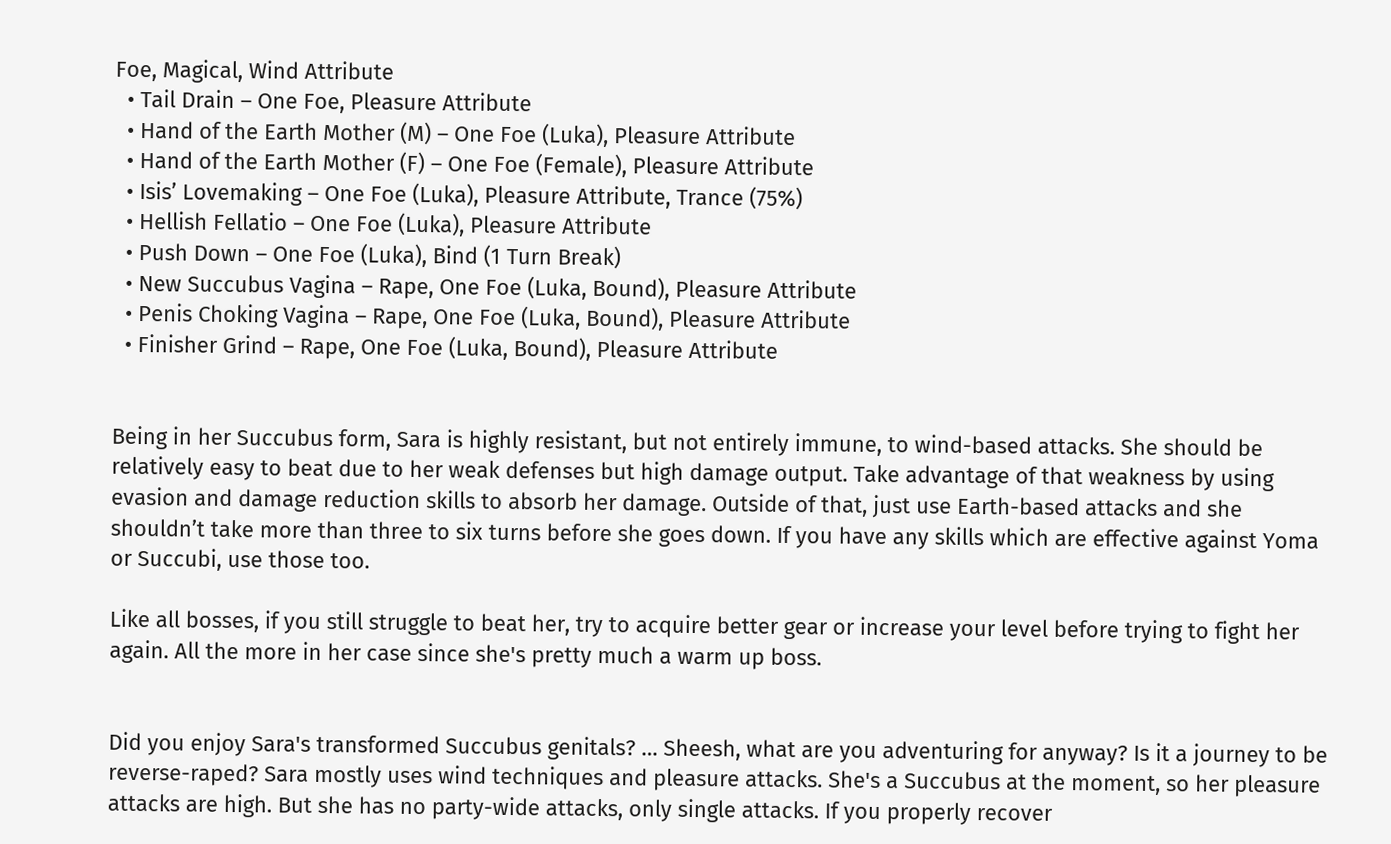Foe, Magical, Wind Attribute
  • Tail Drain – One Foe, Pleasure Attribute
  • Hand of the Earth Mother (M) – One Foe (Luka), Pleasure Attribute
  • Hand of the Earth Mother (F) – One Foe (Female), Pleasure Attribute
  • Isis’ Lovemaking – One Foe (Luka), Pleasure Attribute, Trance (75%)
  • Hellish Fellatio – One Foe (Luka), Pleasure Attribute
  • Push Down – One Foe (Luka), Bind (1 Turn Break)
  • New Succubus Vagina – Rape, One Foe (Luka, Bound), Pleasure Attribute
  • Penis Choking Vagina – Rape, One Foe (Luka, Bound), Pleasure Attribute
  • Finisher Grind – Rape, One Foe (Luka, Bound), Pleasure Attribute


Being in her Succubus form, Sara is highly resistant, but not entirely immune, to wind-based attacks. She should be relatively easy to beat due to her weak defenses but high damage output. Take advantage of that weakness by using evasion and damage reduction skills to absorb her damage. Outside of that, just use Earth-based attacks and she shouldn’t take more than three to six turns before she goes down. If you have any skills which are effective against Yoma or Succubi, use those too.

Like all bosses, if you still struggle to beat her, try to acquire better gear or increase your level before trying to fight her again. All the more in her case since she's pretty much a warm up boss.


Did you enjoy Sara's transformed Succubus genitals? … Sheesh, what are you adventuring for anyway? Is it a journey to be reverse-raped? Sara mostly uses wind techniques and pleasure attacks. She's a Succubus at the moment, so her pleasure attacks are high. But she has no party-wide attacks, only single attacks. If you properly recover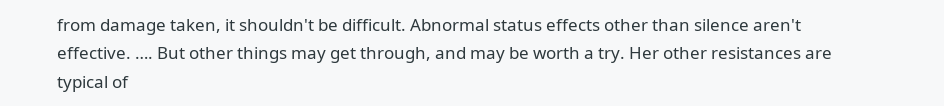from damage taken, it shouldn't be difficult. Abnormal status effects other than silence aren't effective. …. But other things may get through, and may be worth a try. Her other resistances are typical of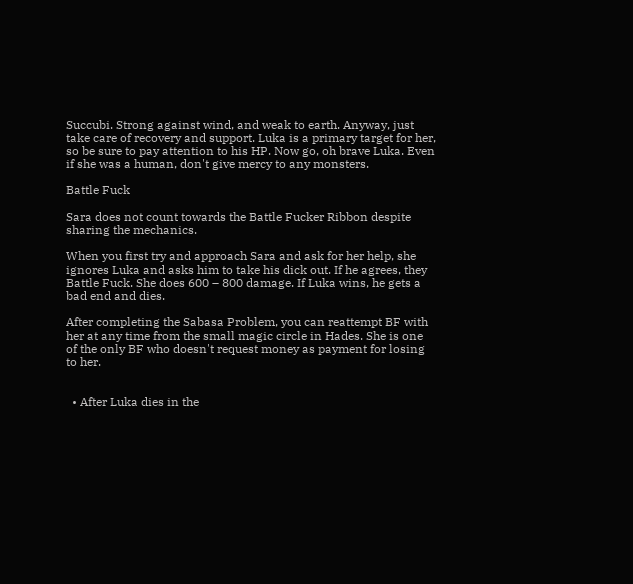Succubi. Strong against wind, and weak to earth. Anyway, just take care of recovery and support. Luka is a primary target for her, so be sure to pay attention to his HP. Now go, oh brave Luka. Even if she was a human, don't give mercy to any monsters.

Battle Fuck

Sara does not count towards the Battle Fucker Ribbon despite sharing the mechanics.

When you first try and approach Sara and ask for her help, she ignores Luka and asks him to take his dick out. If he agrees, they Battle Fuck. She does 600 – 800 damage. If Luka wins, he gets a bad end and dies.

After completing the Sabasa Problem, you can reattempt BF with her at any time from the small magic circle in Hades. She is one of the only BF who doesn't request money as payment for losing to her.


  • After Luka dies in the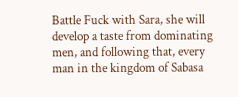Battle Fuck with Sara, she will develop a taste from dominating men, and following that, every man in the kingdom of Sabasa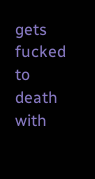gets fucked to death with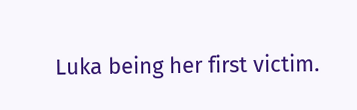Luka being her first victim.